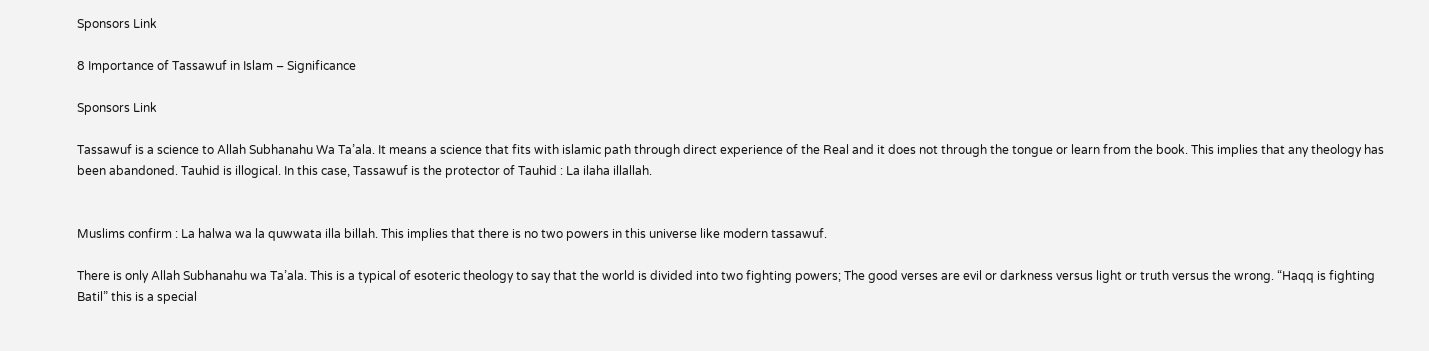Sponsors Link

8 Importance of Tassawuf in Islam – Significance

Sponsors Link

Tassawuf is a science to Allah Subhanahu Wa Ta’ala. It means a science that fits with islamic path through direct experience of the Real and it does not through the tongue or learn from the book. This implies that any theology has been abandoned. Tauhid is illogical. In this case, Tassawuf is the protector of Tauhid : La ilaha illallah.


Muslims confirm : La halwa wa la quwwata illa billah. This implies that there is no two powers in this universe like modern tassawuf.

There is only Allah Subhanahu wa Ta’ala. This is a typical of esoteric theology to say that the world is divided into two fighting powers; The good verses are evil or darkness versus light or truth versus the wrong. “Haqq is fighting Batil” this is a special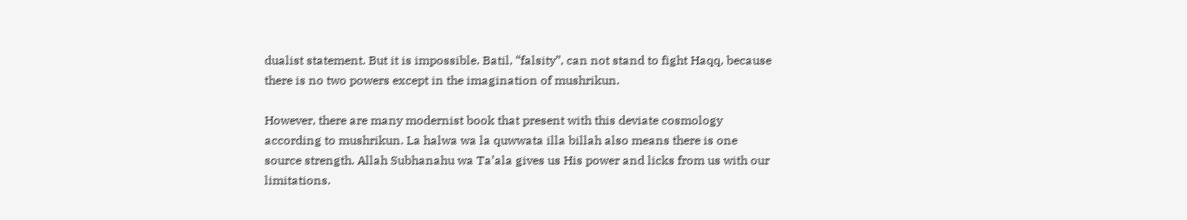dualist statement. But it is impossible. Batil, “falsity”, can not stand to fight Haqq, because there is no two powers except in the imagination of mushrikun.

However, there are many modernist book that present with this deviate cosmology according to mushrikun. La halwa wa la quwwata illa billah also means there is one source strength. Allah Subhanahu wa Ta’ala gives us His power and licks from us with our limitations.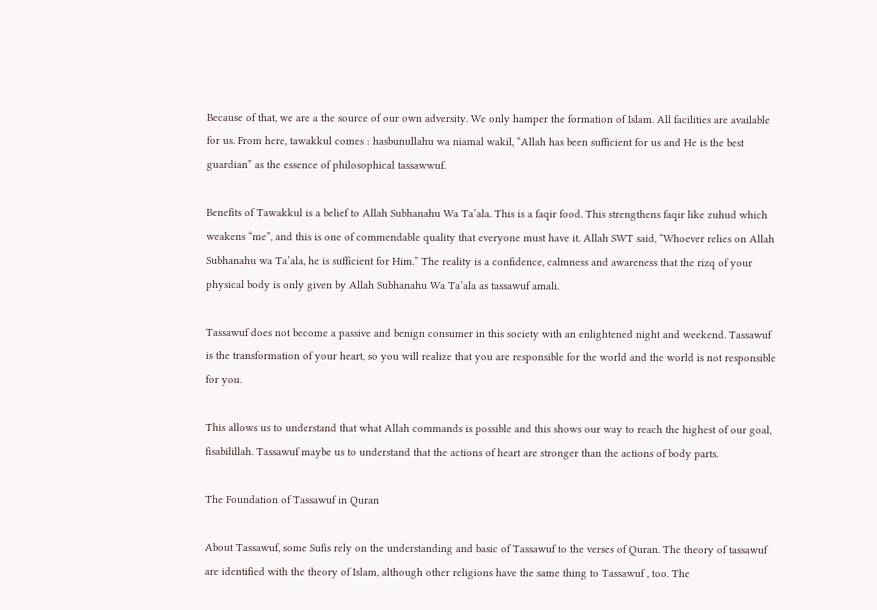Because of that, we are a the source of our own adversity. We only hamper the formation of Islam. All facilities are available for us. From here, tawakkul comes : hasbunullahu wa niamal wakil, “Allah has been sufficient for us and He is the best guardian” as the essence of philosophical tassawwuf.

Benefits of Tawakkul is a belief to Allah Subhanahu Wa Ta’ala. This is a faqir food. This strengthens faqir like zuhud which weakens “me”, and this is one of commendable quality that everyone must have it. Allah SWT said, “Whoever relies on Allah Subhanahu wa Ta’ala, he is sufficient for Him.” The reality is a confidence, calmness and awareness that the rizq of your physical body is only given by Allah Subhanahu Wa Ta’ala as tassawuf amali.

Tassawuf does not become a passive and benign consumer in this society with an enlightened night and weekend. Tassawuf is the transformation of your heart, so you will realize that you are responsible for the world and the world is not responsible for you.

This allows us to understand that what Allah commands is possible and this shows our way to reach the highest of our goal, fisabilillah. Tassawuf maybe us to understand that the actions of heart are stronger than the actions of body parts.

The Foundation of Tassawuf in Quran

About Tassawuf, some Sufis rely on the understanding and basic of Tassawuf to the verses of Quran. The theory of tassawuf are identified with the theory of Islam, although other religions have the same thing to Tassawuf , too. The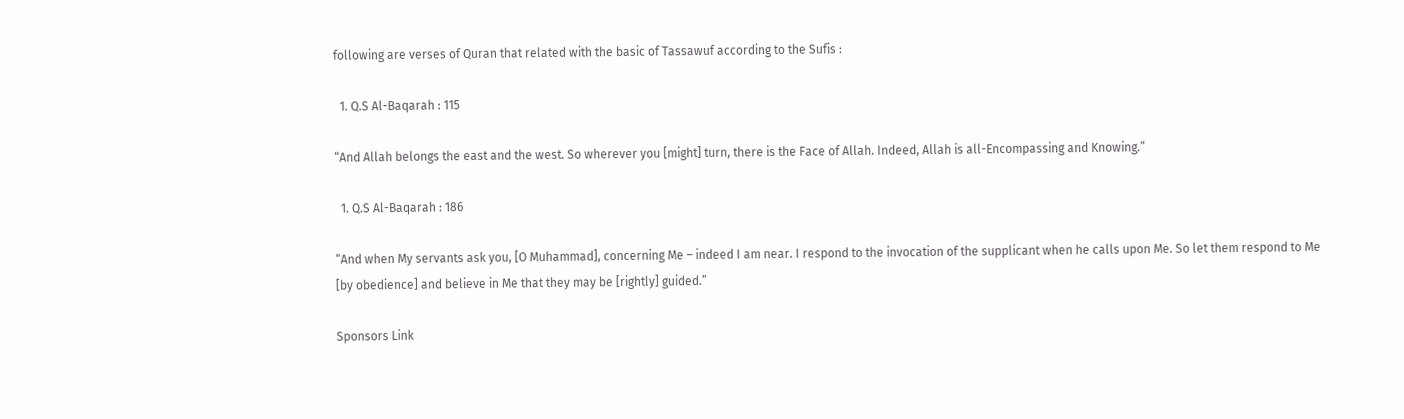following are verses of Quran that related with the basic of Tassawuf according to the Sufis :

  1. Q.S Al-Baqarah : 115

“And Allah belongs the east and the west. So wherever you [might] turn, there is the Face of Allah. Indeed, Allah is all-Encompassing and Knowing.”

  1. Q.S Al-Baqarah : 186

“And when My servants ask you, [O Muhammad], concerning Me – indeed I am near. I respond to the invocation of the supplicant when he calls upon Me. So let them respond to Me [by obedience] and believe in Me that they may be [rightly] guided.”

Sponsors Link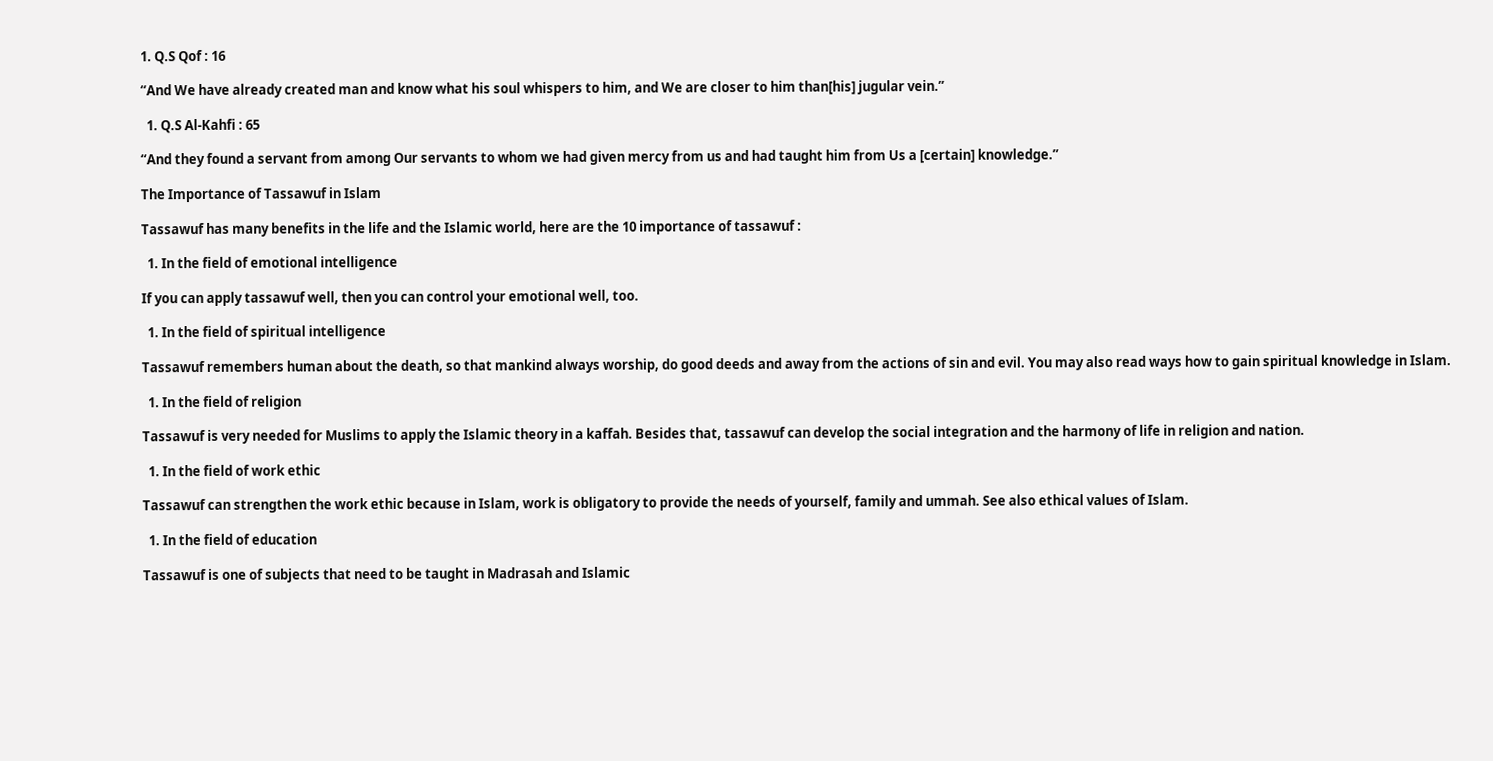1. Q.S Qof : 16

“And We have already created man and know what his soul whispers to him, and We are closer to him than[his] jugular vein.”

  1. Q.S Al-Kahfi : 65

“And they found a servant from among Our servants to whom we had given mercy from us and had taught him from Us a [certain] knowledge.”

The Importance of Tassawuf in Islam

Tassawuf has many benefits in the life and the Islamic world, here are the 10 importance of tassawuf :

  1. In the field of emotional intelligence

If you can apply tassawuf well, then you can control your emotional well, too.

  1. In the field of spiritual intelligence

Tassawuf remembers human about the death, so that mankind always worship, do good deeds and away from the actions of sin and evil. You may also read ways how to gain spiritual knowledge in Islam.

  1. In the field of religion

Tassawuf is very needed for Muslims to apply the Islamic theory in a kaffah. Besides that, tassawuf can develop the social integration and the harmony of life in religion and nation.

  1. In the field of work ethic

Tassawuf can strengthen the work ethic because in Islam, work is obligatory to provide the needs of yourself, family and ummah. See also ethical values of Islam.

  1. In the field of education

Tassawuf is one of subjects that need to be taught in Madrasah and Islamic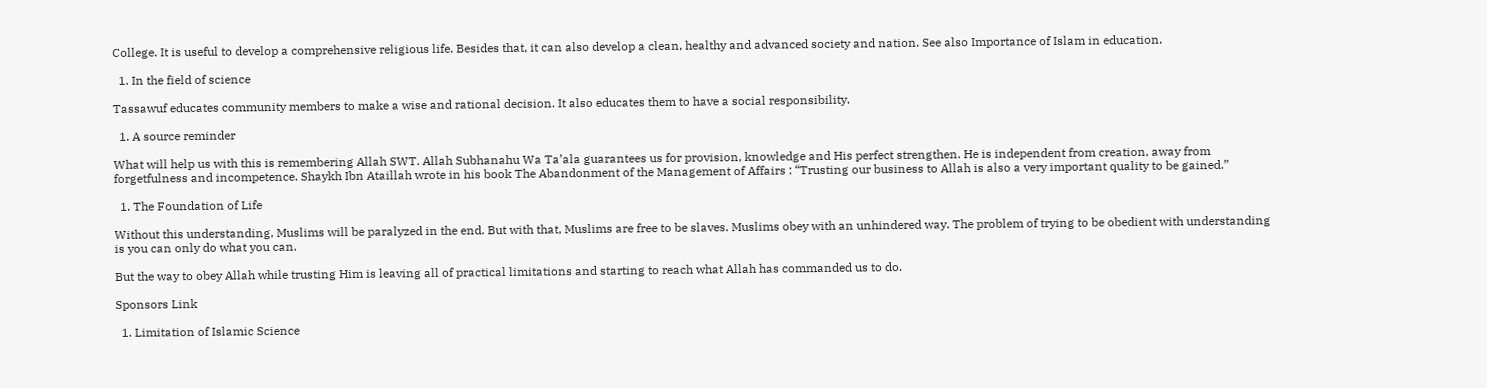College. It is useful to develop a comprehensive religious life. Besides that, it can also develop a clean, healthy and advanced society and nation. See also Importance of Islam in education.

  1. In the field of science

Tassawuf educates community members to make a wise and rational decision. It also educates them to have a social responsibility.

  1. A source reminder

What will help us with this is remembering Allah SWT. Allah Subhanahu Wa Ta’ala guarantees us for provision, knowledge and His perfect strengthen. He is independent from creation, away from forgetfulness and incompetence. Shaykh Ibn Ataillah wrote in his book The Abandonment of the Management of Affairs : “Trusting our business to Allah is also a very important quality to be gained.”

  1. The Foundation of Life

Without this understanding, Muslims will be paralyzed in the end. But with that, Muslims are free to be slaves. Muslims obey with an unhindered way. The problem of trying to be obedient with understanding is you can only do what you can.

But the way to obey Allah while trusting Him is leaving all of practical limitations and starting to reach what Allah has commanded us to do.

Sponsors Link

  1. Limitation of Islamic Science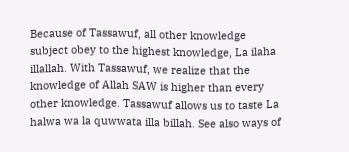Because of Tassawuf, all other knowledge subject obey to the highest knowledge, La ilaha illallah. With Tassawuf, we realize that the knowledge of Allah SAW is higher than every other knowledge. Tassawuf allows us to taste La halwa wa la quwwata illa billah. See also ways of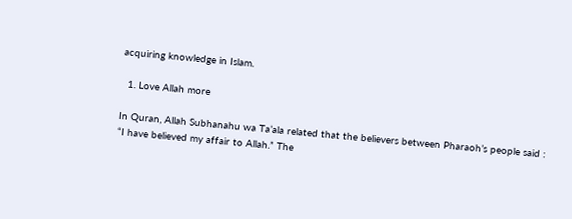acquiring knowledge in Islam.

  1. Love Allah more

In Quran, Allah Subhanahu wa Ta’ala related that the believers between Pharaoh’s people said : “I have believed my affair to Allah.” The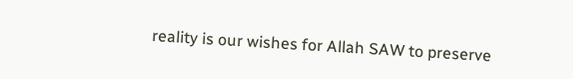reality is our wishes for Allah SAW to preserve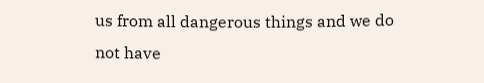us from all dangerous things and we do not have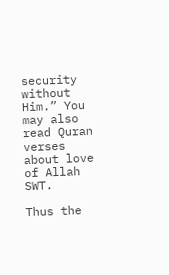security without Him.” You may also read Quran verses about love of Allah SWT.

Thus the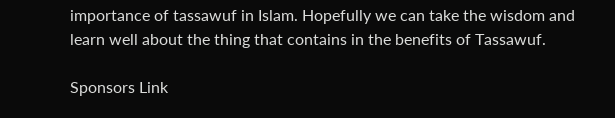importance of tassawuf in Islam. Hopefully we can take the wisdom and learn well about the thing that contains in the benefits of Tassawuf.

Sponsors Link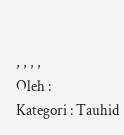, , , ,
Oleh :
Kategori : Tauhid